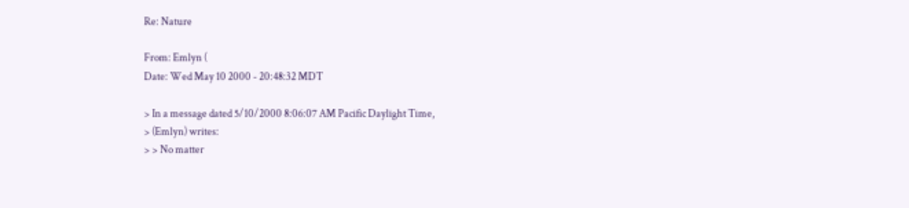Re: Nature

From: Emlyn (
Date: Wed May 10 2000 - 20:48:32 MDT

> In a message dated 5/10/2000 8:06:07 AM Pacific Daylight Time,
> (Emlyn) writes:
> > No matter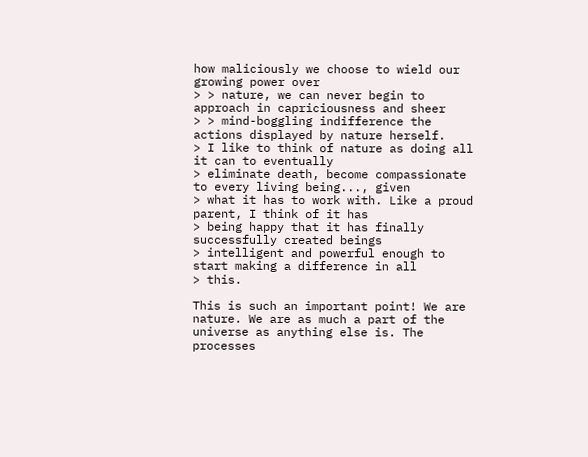how maliciously we choose to wield our growing power over
> > nature, we can never begin to approach in capriciousness and sheer
> > mind-boggling indifference the actions displayed by nature herself.
> I like to think of nature as doing all it can to eventually
> eliminate death, become compassionate to every living being..., given
> what it has to work with. Like a proud parent, I think of it has
> being happy that it has finally successfully created beings
> intelligent and powerful enough to start making a difference in all
> this.

This is such an important point! We are nature. We are as much a part of the
universe as anything else is. The processes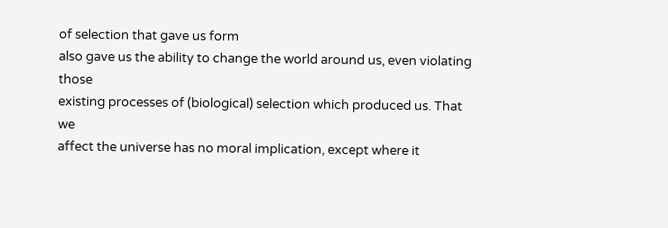of selection that gave us form
also gave us the ability to change the world around us, even violating those
existing processes of (biological) selection which produced us. That we
affect the universe has no moral implication, except where it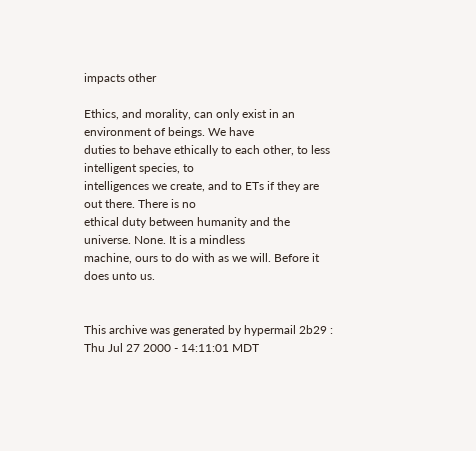impacts other

Ethics, and morality, can only exist in an environment of beings. We have
duties to behave ethically to each other, to less intelligent species, to
intelligences we create, and to ETs if they are out there. There is no
ethical duty between humanity and the universe. None. It is a mindless
machine, ours to do with as we will. Before it does unto us.


This archive was generated by hypermail 2b29 : Thu Jul 27 2000 - 14:11:01 MDT